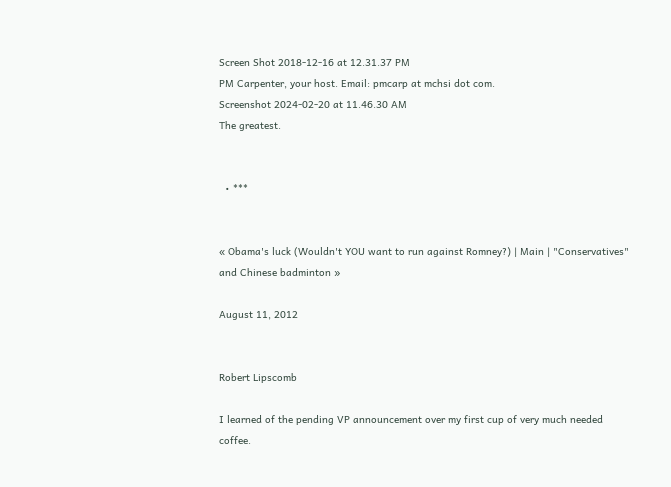Screen Shot 2018-12-16 at 12.31.37 PM
PM Carpenter, your host. Email: pmcarp at mchsi dot com.
Screenshot 2024-02-20 at 11.46.30 AM
The greatest.


  • ***


« Obama's luck (Wouldn't YOU want to run against Romney?) | Main | "Conservatives" and Chinese badminton »

August 11, 2012


Robert Lipscomb

I learned of the pending VP announcement over my first cup of very much needed coffee.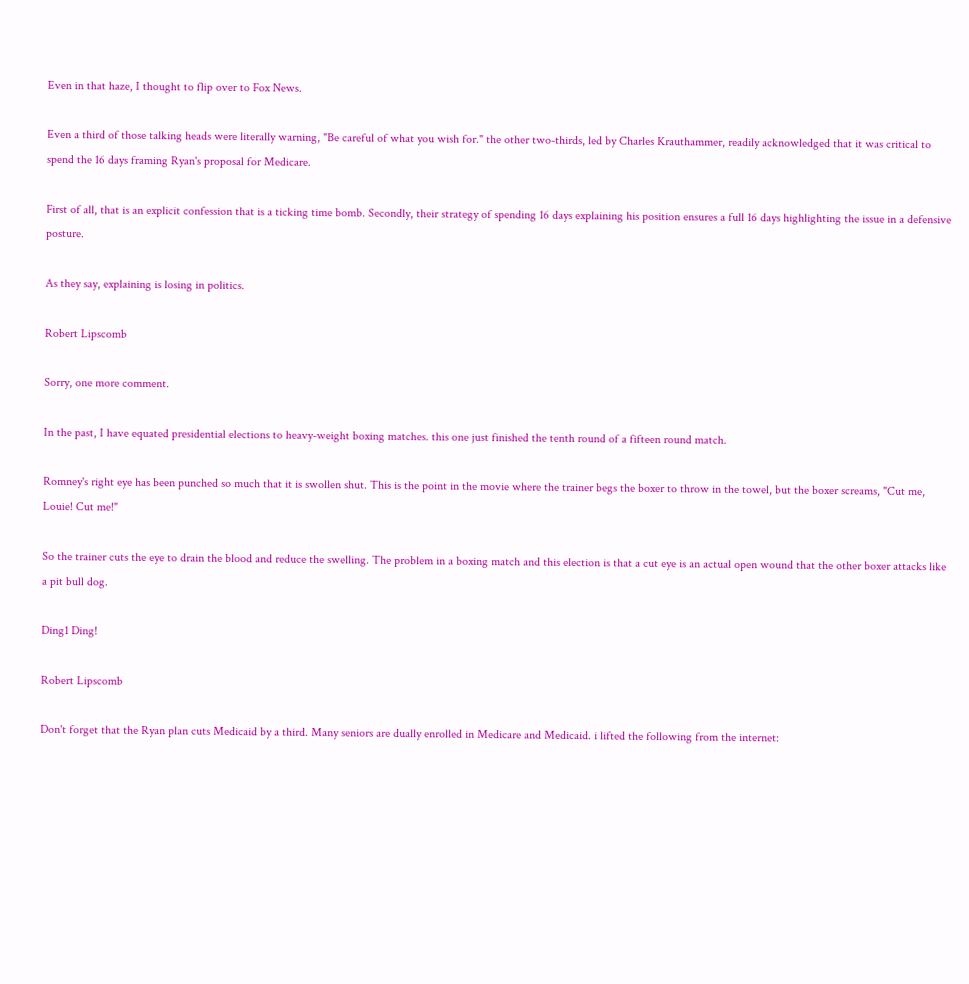Even in that haze, I thought to flip over to Fox News.

Even a third of those talking heads were literally warning, "Be careful of what you wish for." the other two-thirds, led by Charles Krauthammer, readily acknowledged that it was critical to spend the 16 days framing Ryan's proposal for Medicare.

First of all, that is an explicit confession that is a ticking time bomb. Secondly, their strategy of spending 16 days explaining his position ensures a full 16 days highlighting the issue in a defensive posture.

As they say, explaining is losing in politics.

Robert Lipscomb

Sorry, one more comment.

In the past, I have equated presidential elections to heavy-weight boxing matches. this one just finished the tenth round of a fifteen round match.

Romney's right eye has been punched so much that it is swollen shut. This is the point in the movie where the trainer begs the boxer to throw in the towel, but the boxer screams, "Cut me, Louie! Cut me!"

So the trainer cuts the eye to drain the blood and reduce the swelling. The problem in a boxing match and this election is that a cut eye is an actual open wound that the other boxer attacks like a pit bull dog.

Ding1 Ding!

Robert Lipscomb

Don't forget that the Ryan plan cuts Medicaid by a third. Many seniors are dually enrolled in Medicare and Medicaid. i lifted the following from the internet: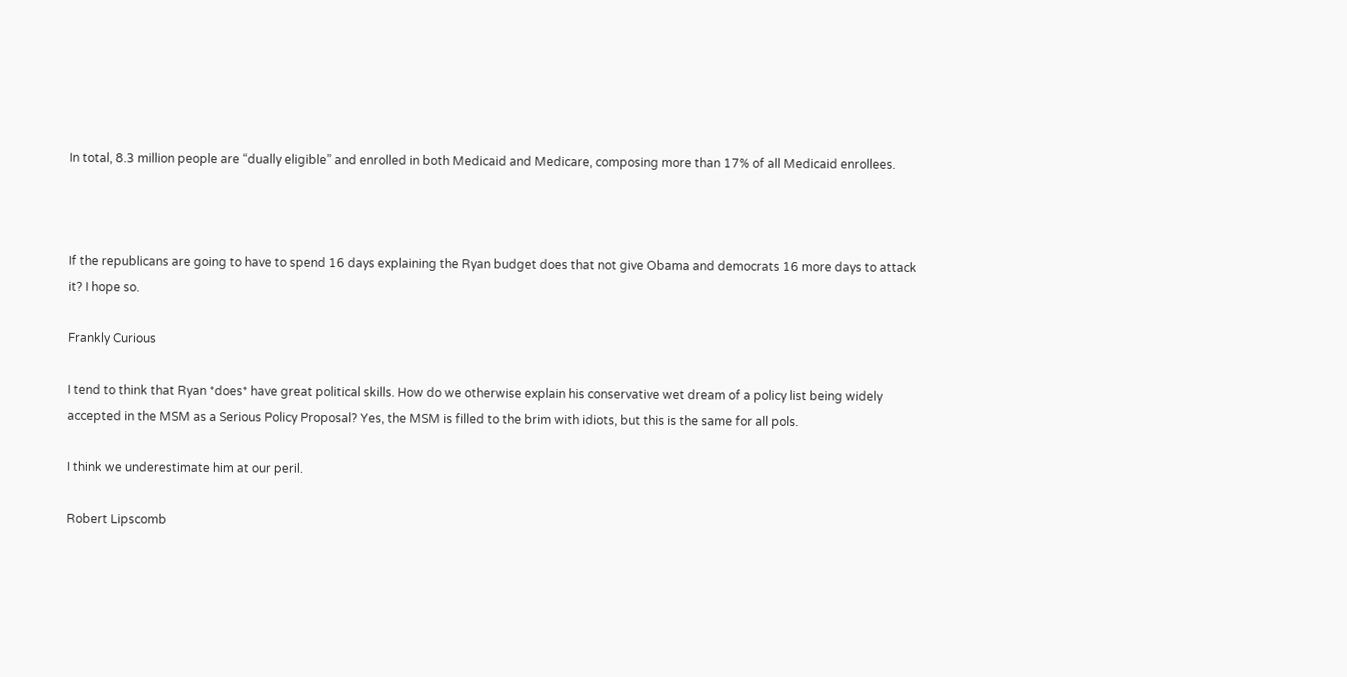In total, 8.3 million people are “dually eligible” and enrolled in both Medicaid and Medicare, composing more than 17% of all Medicaid enrollees.



If the republicans are going to have to spend 16 days explaining the Ryan budget does that not give Obama and democrats 16 more days to attack it? I hope so.

Frankly Curious

I tend to think that Ryan *does* have great political skills. How do we otherwise explain his conservative wet dream of a policy list being widely accepted in the MSM as a Serious Policy Proposal? Yes, the MSM is filled to the brim with idiots, but this is the same for all pols.

I think we underestimate him at our peril.

Robert Lipscomb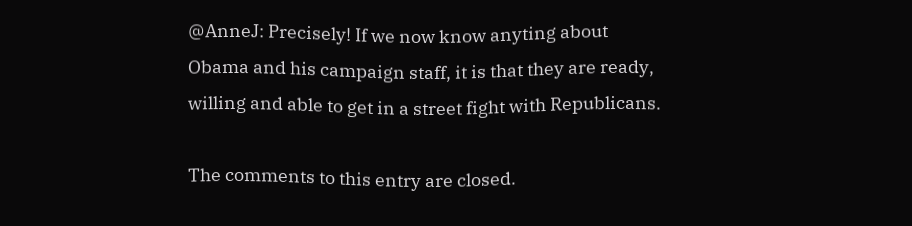@AnneJ: Precisely! If we now know anyting about Obama and his campaign staff, it is that they are ready, willing and able to get in a street fight with Republicans.

The comments to this entry are closed.